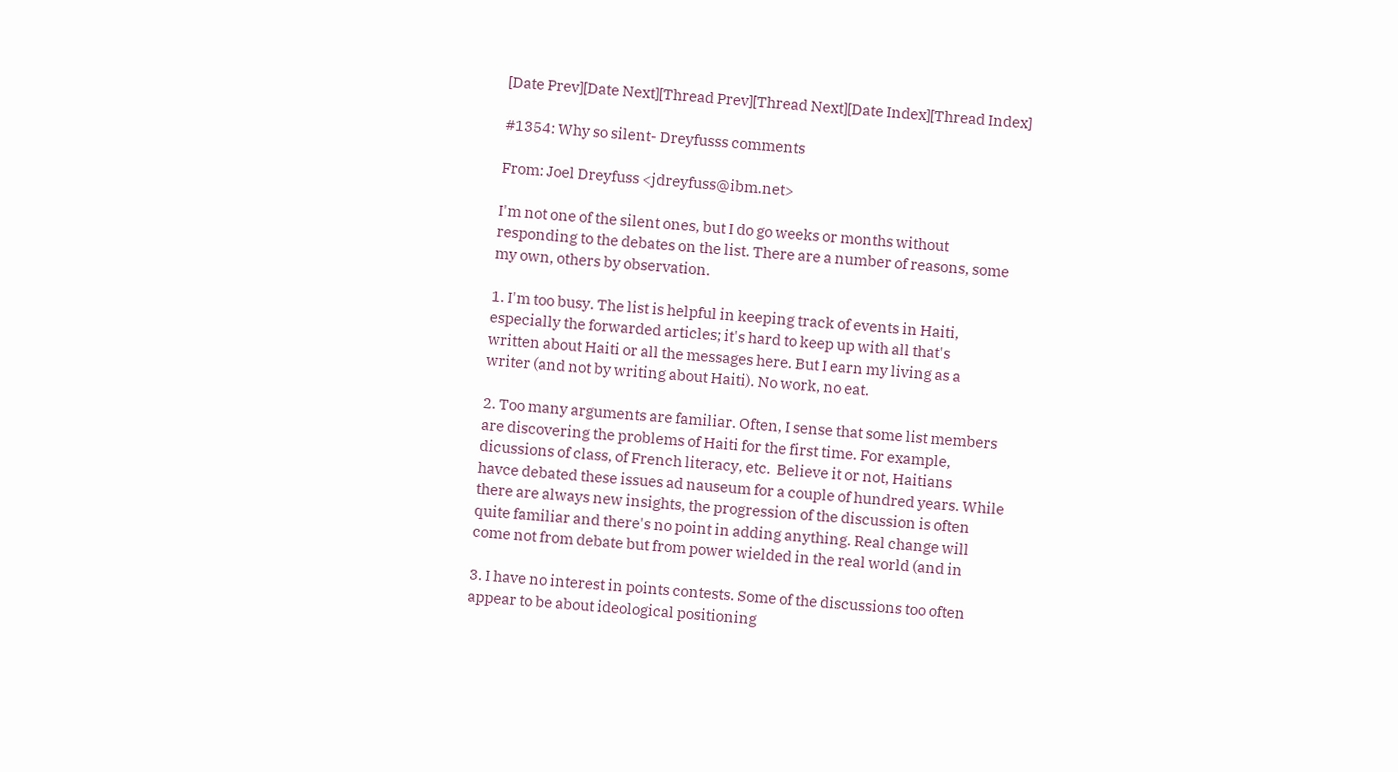[Date Prev][Date Next][Thread Prev][Thread Next][Date Index][Thread Index]

#1354: Why so silent- Dreyfusss comments

From: Joel Dreyfuss <jdreyfuss@ibm.net>

I'm not one of the silent ones, but I do go weeks or months without
responding to the debates on the list. There are a number of reasons, some
my own, others by observation.

1. I'm too busy. The list is helpful in keeping track of events in Haiti,
especially the forwarded articles; it's hard to keep up with all that's
written about Haiti or all the messages here. But I earn my living as a
writer (and not by writing about Haiti). No work, no eat.

2. Too many arguments are familiar. Often, I sense that some list members
are discovering the problems of Haiti for the first time. For example,
dicussions of class, of French literacy, etc.  Believe it or not, Haitians
havce debated these issues ad nauseum for a couple of hundred years. While
there are always new insights, the progression of the discussion is often
quite familiar and there's no point in adding anything. Real change will
come not from debate but from power wielded in the real world (and in

3. I have no interest in points contests. Some of the discussions too often
appear to be about ideological positioning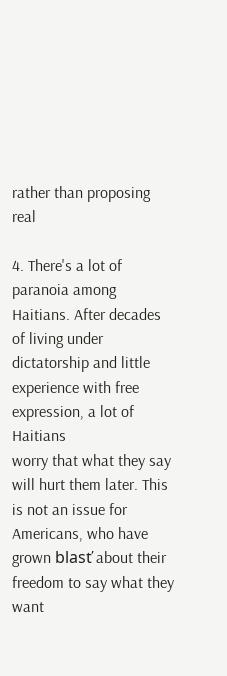rather than proposing real

4. There's a lot of paranoia among Haitians. After decades of living under
dictatorship and little experience with free expression, a lot of Haitians
worry that what they say will hurt them later. This is not an issue for
Americans, who have grown blasť about their freedom to say what they want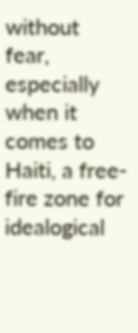without fear, especially when it comes to Haiti, a free-fire zone for
idealogical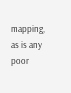mapping, as is any poor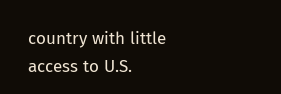country with little access to U.S.